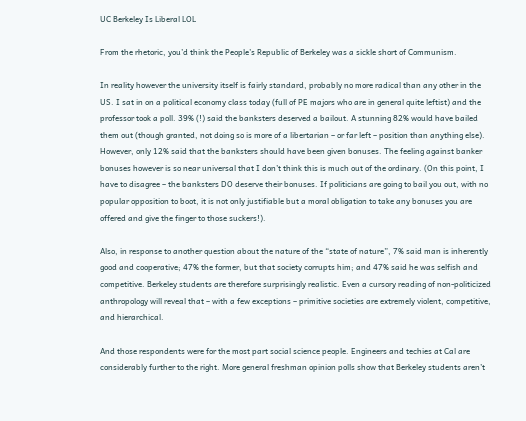UC Berkeley Is Liberal LOL

From the rhetoric, you’d think the People’s Republic of Berkeley was a sickle short of Communism.

In reality however the university itself is fairly standard, probably no more radical than any other in the US. I sat in on a political economy class today (full of PE majors who are in general quite leftist) and the professor took a poll. 39% (!) said the banksters deserved a bailout. A stunning 82% would have bailed them out (though granted, not doing so is more of a libertarian – or far left – position than anything else). However, only 12% said that the banksters should have been given bonuses. The feeling against banker bonuses however is so near universal that I don’t think this is much out of the ordinary. (On this point, I have to disagree – the banksters DO deserve their bonuses. If politicians are going to bail you out, with no popular opposition to boot, it is not only justifiable but a moral obligation to take any bonuses you are offered and give the finger to those suckers!).

Also, in response to another question about the nature of the “state of nature”, 7% said man is inherently good and cooperative; 47% the former, but that society corrupts him; and 47% said he was selfish and competitive. Berkeley students are therefore surprisingly realistic. Even a cursory reading of non-politicized anthropology will reveal that – with a few exceptions – primitive societies are extremely violent, competitive, and hierarchical.

And those respondents were for the most part social science people. Engineers and techies at Cal are considerably further to the right. More general freshman opinion polls show that Berkeley students aren’t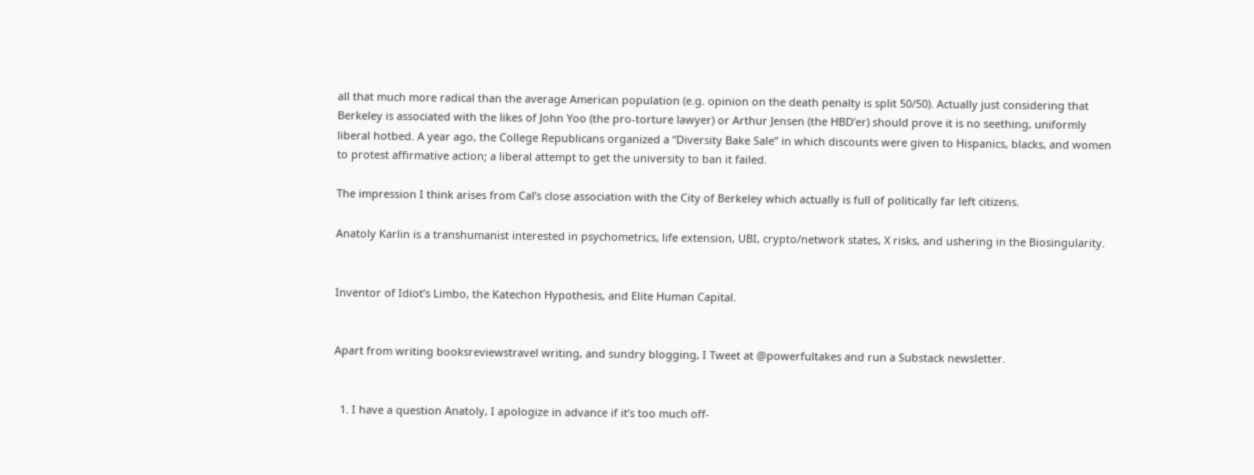all that much more radical than the average American population (e.g. opinion on the death penalty is split 50/50). Actually just considering that Berkeley is associated with the likes of John Yoo (the pro-torture lawyer) or Arthur Jensen (the HBD’er) should prove it is no seething, uniformly liberal hotbed. A year ago, the College Republicans organized a “Diversity Bake Sale” in which discounts were given to Hispanics, blacks, and women to protest affirmative action; a liberal attempt to get the university to ban it failed.

The impression I think arises from Cal’s close association with the City of Berkeley which actually is full of politically far left citizens.

Anatoly Karlin is a transhumanist interested in psychometrics, life extension, UBI, crypto/network states, X risks, and ushering in the Biosingularity.


Inventor of Idiot’s Limbo, the Katechon Hypothesis, and Elite Human Capital.


Apart from writing booksreviewstravel writing, and sundry blogging, I Tweet at @powerfultakes and run a Substack newsletter.


  1. I have a question Anatoly, I apologize in advance if it’s too much off-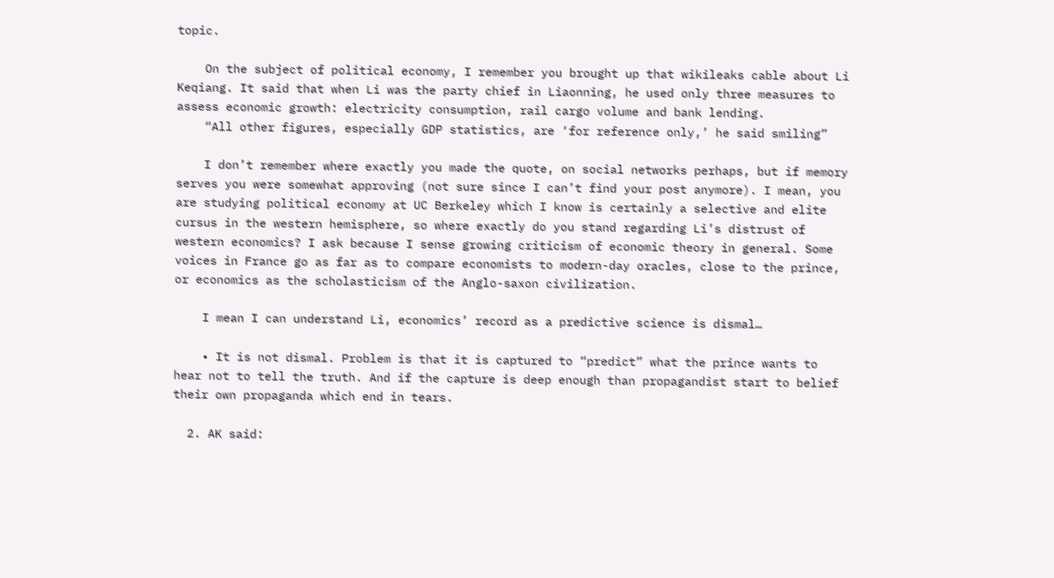topic.

    On the subject of political economy, I remember you brought up that wikileaks cable about Li Keqiang. It said that when Li was the party chief in Liaonning, he used only three measures to assess economic growth: electricity consumption, rail cargo volume and bank lending.
    “All other figures, especially GDP statistics, are ‘for reference only,’ he said smiling”

    I don’t remember where exactly you made the quote, on social networks perhaps, but if memory serves you were somewhat approving (not sure since I can’t find your post anymore). I mean, you are studying political economy at UC Berkeley which I know is certainly a selective and elite cursus in the western hemisphere, so where exactly do you stand regarding Li’s distrust of western economics? I ask because I sense growing criticism of economic theory in general. Some voices in France go as far as to compare economists to modern-day oracles, close to the prince, or economics as the scholasticism of the Anglo-saxon civilization.

    I mean I can understand Li, economics’ record as a predictive science is dismal…

    • It is not dismal. Problem is that it is captured to “predict” what the prince wants to hear not to tell the truth. And if the capture is deep enough than propagandist start to belief their own propaganda which end in tears.

  2. AK said: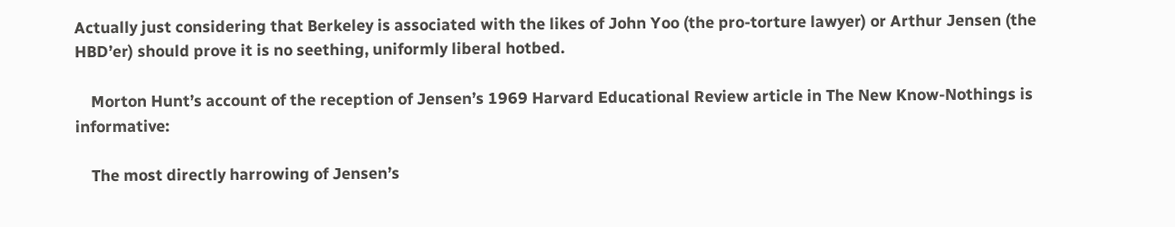Actually just considering that Berkeley is associated with the likes of John Yoo (the pro-torture lawyer) or Arthur Jensen (the HBD’er) should prove it is no seething, uniformly liberal hotbed.

    Morton Hunt’s account of the reception of Jensen’s 1969 Harvard Educational Review article in The New Know-Nothings is informative:

    The most directly harrowing of Jensen’s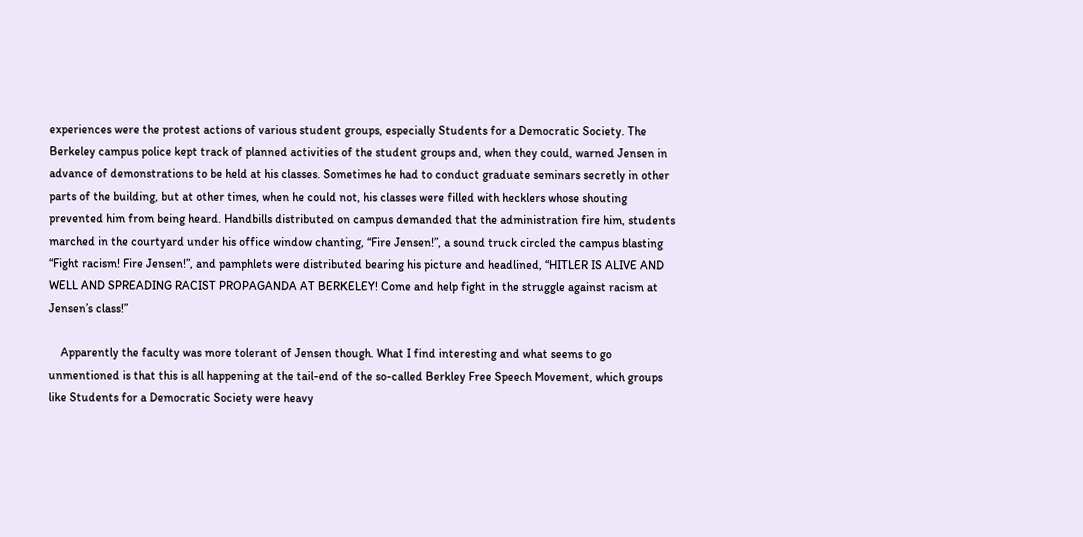experiences were the protest actions of various student groups, especially Students for a Democratic Society. The Berkeley campus police kept track of planned activities of the student groups and, when they could, warned Jensen in advance of demonstrations to be held at his classes. Sometimes he had to conduct graduate seminars secretly in other parts of the building, but at other times, when he could not, his classes were filled with hecklers whose shouting prevented him from being heard. Handbills distributed on campus demanded that the administration fire him, students marched in the courtyard under his office window chanting, “Fire Jensen!”, a sound truck circled the campus blasting “Fight racism! Fire Jensen!”, and pamphlets were distributed bearing his picture and headlined, “HITLER IS ALIVE AND WELL AND SPREADING RACIST PROPAGANDA AT BERKELEY! Come and help fight in the struggle against racism at Jensen’s class!”

    Apparently the faculty was more tolerant of Jensen though. What I find interesting and what seems to go unmentioned is that this is all happening at the tail-end of the so-called Berkley Free Speech Movement, which groups like Students for a Democratic Society were heavy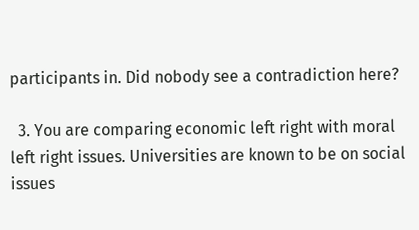participants in. Did nobody see a contradiction here?

  3. You are comparing economic left right with moral left right issues. Universities are known to be on social issues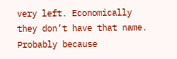very left. Economically they don’t have that name. Probably because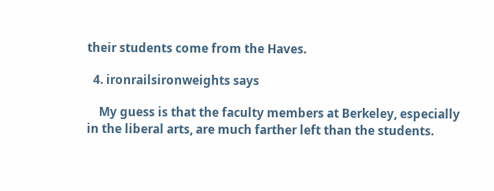their students come from the Haves.

  4. ironrailsironweights says

    My guess is that the faculty members at Berkeley, especially in the liberal arts, are much farther left than the students.